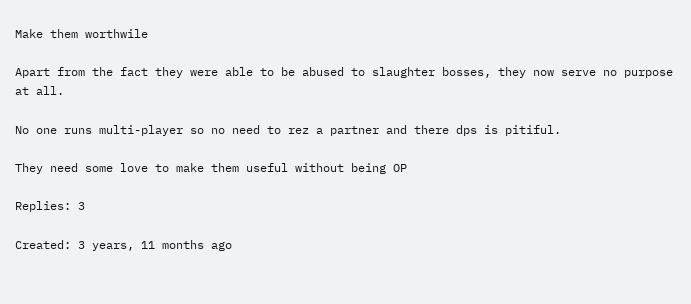Make them worthwile

Apart from the fact they were able to be abused to slaughter bosses, they now serve no purpose at all.

No one runs multi-player so no need to rez a partner and there dps is pitiful.

They need some love to make them useful without being OP

Replies: 3

Created: 3 years, 11 months ago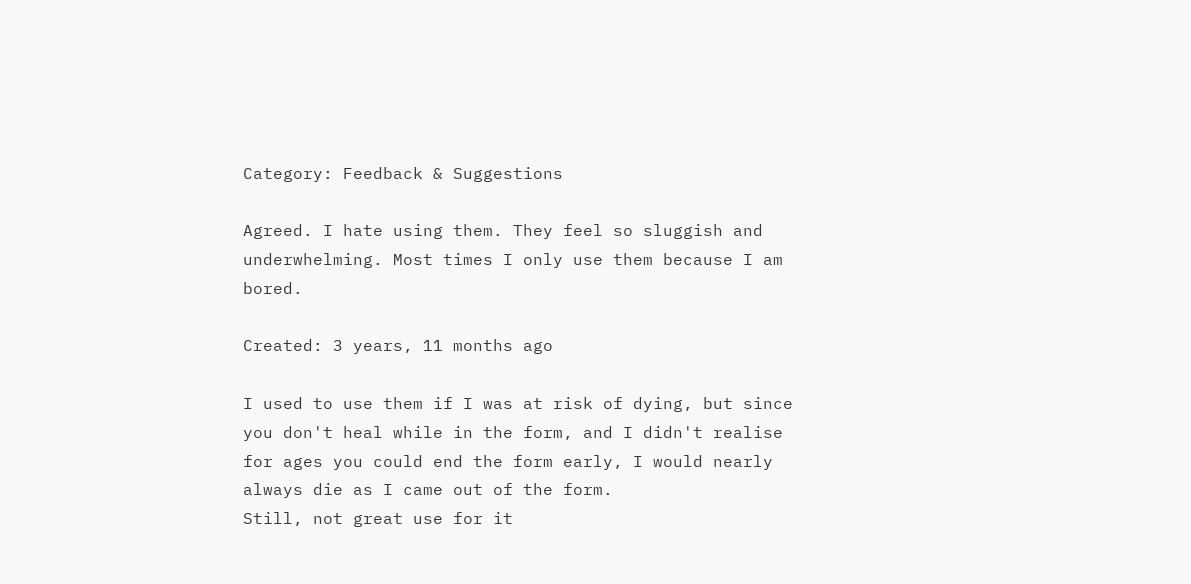Category: Feedback & Suggestions

Agreed. I hate using them. They feel so sluggish and underwhelming. Most times I only use them because I am bored.

Created: 3 years, 11 months ago

I used to use them if I was at risk of dying, but since you don't heal while in the form, and I didn't realise for ages you could end the form early, I would nearly always die as I came out of the form.
Still, not great use for it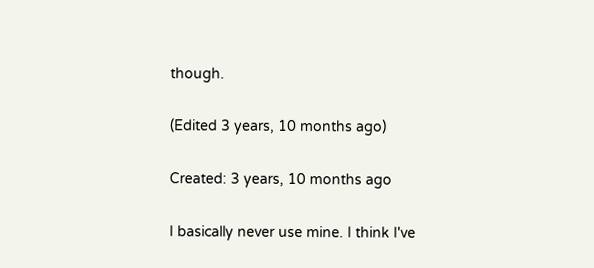though.

(Edited 3 years, 10 months ago)

Created: 3 years, 10 months ago

I basically never use mine. I think I've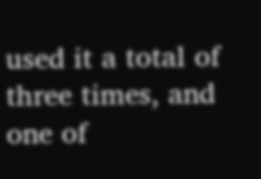used it a total of three times, and one of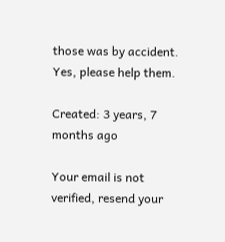those was by accident. Yes, please help them.

Created: 3 years, 7 months ago

Your email is not verified, resend your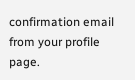confirmation email from your profile page.